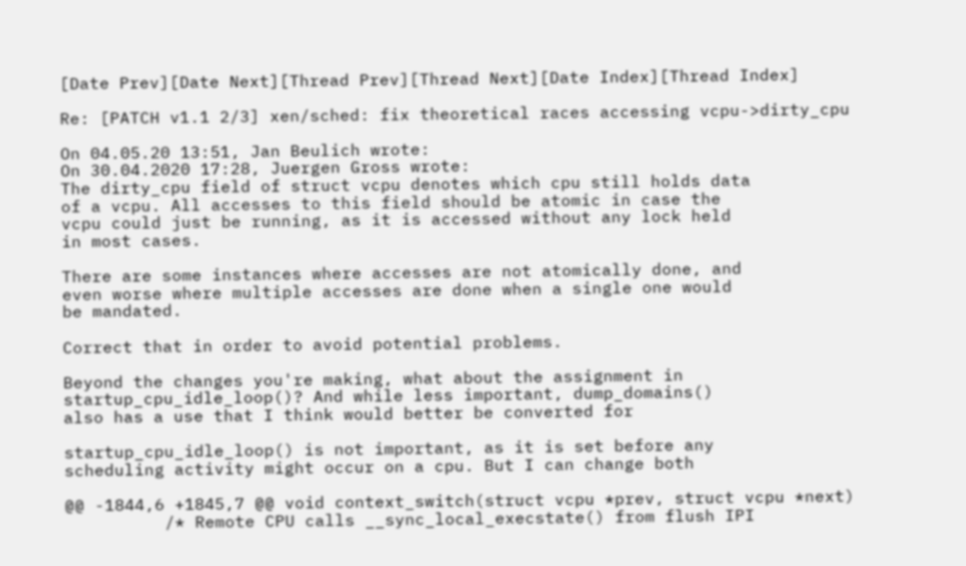[Date Prev][Date Next][Thread Prev][Thread Next][Date Index][Thread Index]

Re: [PATCH v1.1 2/3] xen/sched: fix theoretical races accessing vcpu->dirty_cpu

On 04.05.20 13:51, Jan Beulich wrote:
On 30.04.2020 17:28, Juergen Gross wrote:
The dirty_cpu field of struct vcpu denotes which cpu still holds data
of a vcpu. All accesses to this field should be atomic in case the
vcpu could just be running, as it is accessed without any lock held
in most cases.

There are some instances where accesses are not atomically done, and
even worse where multiple accesses are done when a single one would
be mandated.

Correct that in order to avoid potential problems.

Beyond the changes you're making, what about the assignment in
startup_cpu_idle_loop()? And while less important, dump_domains()
also has a use that I think would better be converted for

startup_cpu_idle_loop() is not important, as it is set before any
scheduling activity might occur on a cpu. But I can change both

@@ -1844,6 +1845,7 @@ void context_switch(struct vcpu *prev, struct vcpu *next)
          /* Remote CPU calls __sync_local_execstate() from flush IPI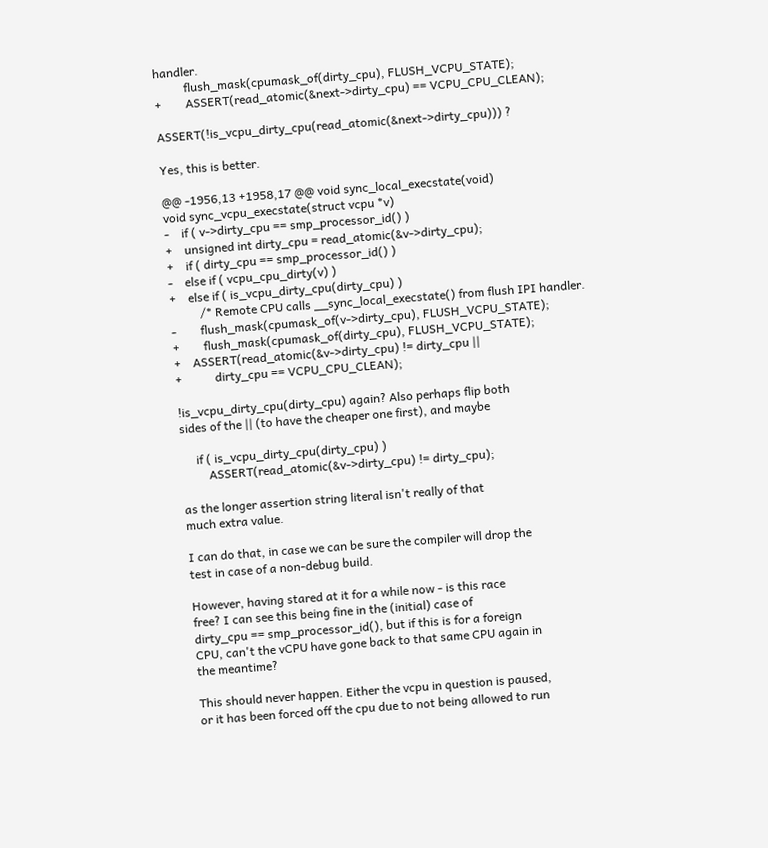handler.
          flush_mask(cpumask_of(dirty_cpu), FLUSH_VCPU_STATE);
+        ASSERT(read_atomic(&next->dirty_cpu) == VCPU_CPU_CLEAN);

ASSERT(!is_vcpu_dirty_cpu(read_atomic(&next->dirty_cpu))) ?

Yes, this is better.

@@ -1956,13 +1958,17 @@ void sync_local_execstate(void)
void sync_vcpu_execstate(struct vcpu *v)
-    if ( v->dirty_cpu == smp_processor_id() )
+    unsigned int dirty_cpu = read_atomic(&v->dirty_cpu);
+    if ( dirty_cpu == smp_processor_id() )
-    else if ( vcpu_cpu_dirty(v) )
+    else if ( is_vcpu_dirty_cpu(dirty_cpu) )
          /* Remote CPU calls __sync_local_execstate() from flush IPI handler.
-        flush_mask(cpumask_of(v->dirty_cpu), FLUSH_VCPU_STATE);
+        flush_mask(cpumask_of(dirty_cpu), FLUSH_VCPU_STATE);
+    ASSERT(read_atomic(&v->dirty_cpu) != dirty_cpu ||
+           dirty_cpu == VCPU_CPU_CLEAN);

!is_vcpu_dirty_cpu(dirty_cpu) again? Also perhaps flip both
sides of the || (to have the cheaper one first), and maybe

     if ( is_vcpu_dirty_cpu(dirty_cpu) )
         ASSERT(read_atomic(&v->dirty_cpu) != dirty_cpu);

as the longer assertion string literal isn't really of that
much extra value.

I can do that, in case we can be sure the compiler will drop the
test in case of a non-debug build.

However, having stared at it for a while now - is this race
free? I can see this being fine in the (initial) case of
dirty_cpu == smp_processor_id(), but if this is for a foreign
CPU, can't the vCPU have gone back to that same CPU again in
the meantime?

This should never happen. Either the vcpu in question is paused,
or it has been forced off the cpu due to not being allowed to run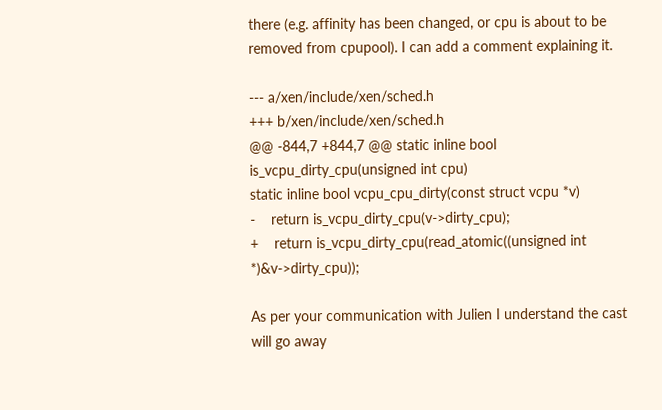there (e.g. affinity has been changed, or cpu is about to be
removed from cpupool). I can add a comment explaining it.

--- a/xen/include/xen/sched.h
+++ b/xen/include/xen/sched.h
@@ -844,7 +844,7 @@ static inline bool is_vcpu_dirty_cpu(unsigned int cpu)
static inline bool vcpu_cpu_dirty(const struct vcpu *v)
-    return is_vcpu_dirty_cpu(v->dirty_cpu);
+    return is_vcpu_dirty_cpu(read_atomic((unsigned int *)&v->dirty_cpu));

As per your communication with Julien I understand the cast
will go away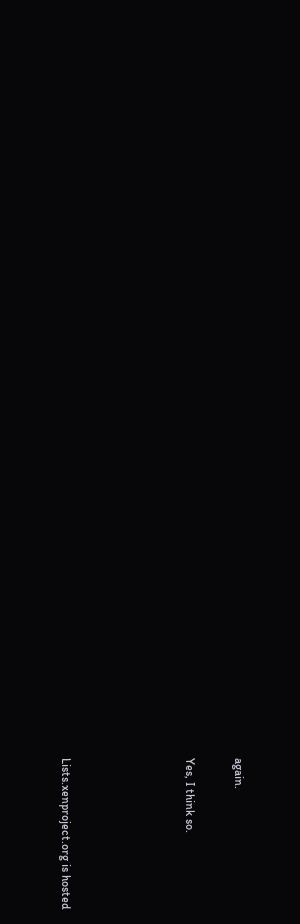again.

Yes, I think so.




Lists.xenproject.org is hosted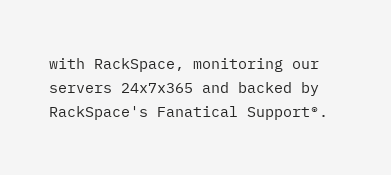with RackSpace, monitoring our
servers 24x7x365 and backed by RackSpace's Fanatical Support®.